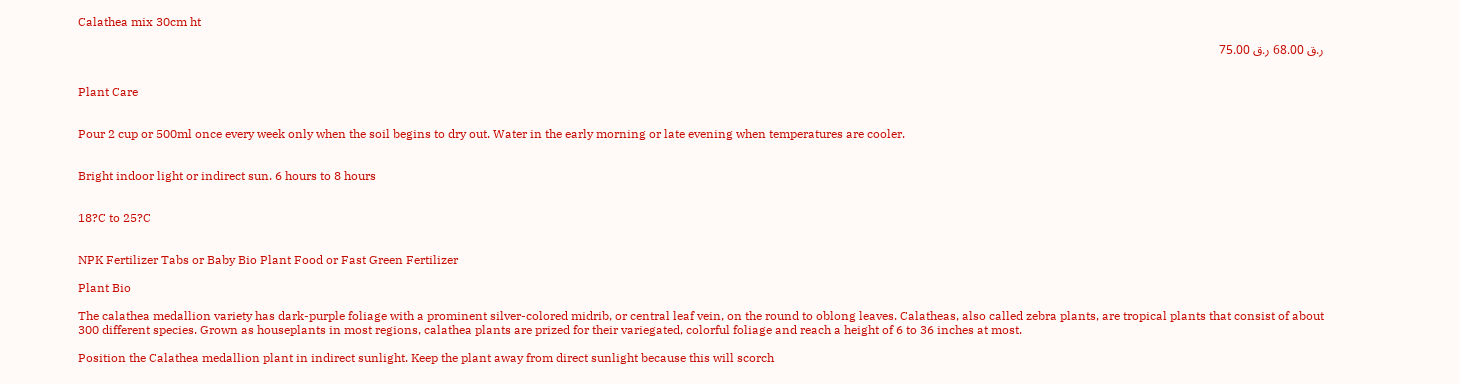Calathea mix 30cm ht

ر.ق 68.00 ر.ق 75.00


Plant Care


Pour 2 cup or 500ml once every week only when the soil begins to dry out. Water in the early morning or late evening when temperatures are cooler.


Bright indoor light or indirect sun. 6 hours to 8 hours


18?C to 25?C


NPK Fertilizer Tabs or Baby Bio Plant Food or Fast Green Fertilizer

Plant Bio

The calathea medallion variety has dark-purple foliage with a prominent silver-colored midrib, or central leaf vein, on the round to oblong leaves. Calatheas, also called zebra plants, are tropical plants that consist of about 300 different species. Grown as houseplants in most regions, calathea plants are prized for their variegated, colorful foliage and reach a height of 6 to 36 inches at most.

Position the Calathea medallion plant in indirect sunlight. Keep the plant away from direct sunlight because this will scorch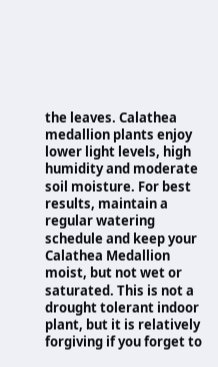the leaves. Calathea medallion plants enjoy lower light levels, high humidity and moderate soil moisture. For best results, maintain a regular watering schedule and keep your Calathea Medallion moist, but not wet or saturated. This is not a drought tolerant indoor plant, but it is relatively forgiving if you forget to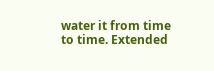water it from time to time. Extended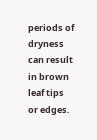periods of dryness can result in brown leaf tips or edges.